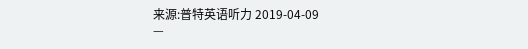来源:普特英语听力 2019-04-09
—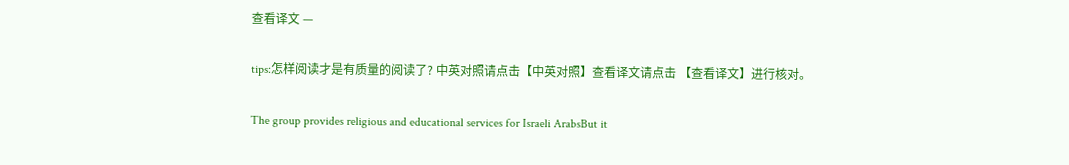查看译文 —

tips:怎样阅读才是有质量的阅读了? 中英对照请点击【中英对照】查看译文请点击 【查看译文】进行核对。

The group provides religious and educational services for Israeli ArabsBut it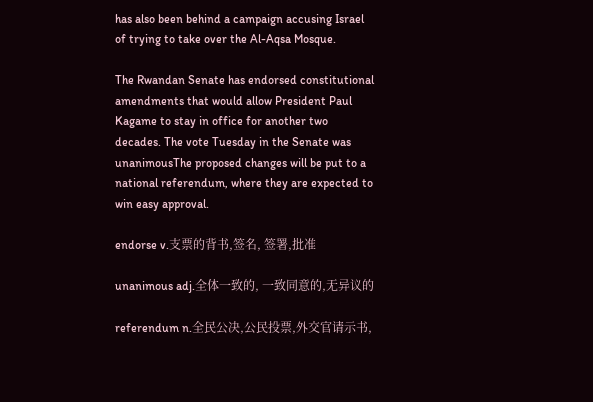has also been behind a campaign accusing Israel of trying to take over the Al-Aqsa Mosque.

The Rwandan Senate has endorsed constitutional amendments that would allow President Paul Kagame to stay in office for another two decades. The vote Tuesday in the Senate was unanimousThe proposed changes will be put to a national referendum, where they are expected to win easy approval.

endorse v.支票的背书,签名, 签署,批准

unanimous adj.全体一致的, 一致同意的,无异议的

referendum n.全民公决,公民投票,外交官请示书,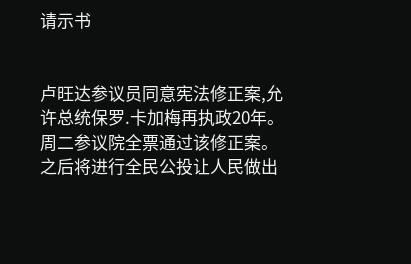请示书


卢旺达参议员同意宪法修正案,允许总统保罗.卡加梅再执政20年。周二参议院全票通过该修正案。 之后将进行全民公投让人民做出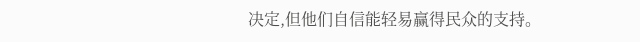决定,但他们自信能轻易赢得民众的支持。